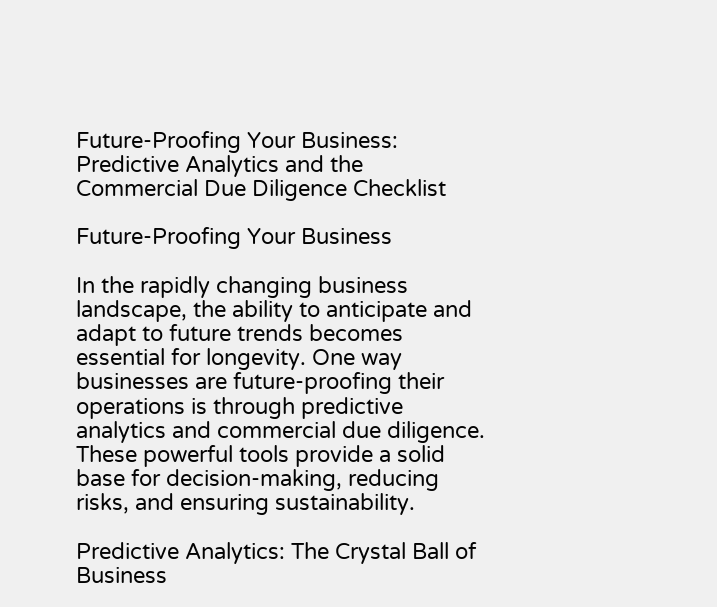Future-Proofing Your Business: Predictive Analytics and the Commercial Due Diligence Checklist

Future-Proofing Your Business

In the rapidly changing business landscape, the ability to anticipate and adapt to future trends becomes essential for longevity. One way businesses are future-proofing their operations is through predictive analytics and commercial due diligence. These powerful tools provide a solid base for decision-making, reducing risks, and ensuring sustainability.

Predictive Analytics: The Crystal Ball of Business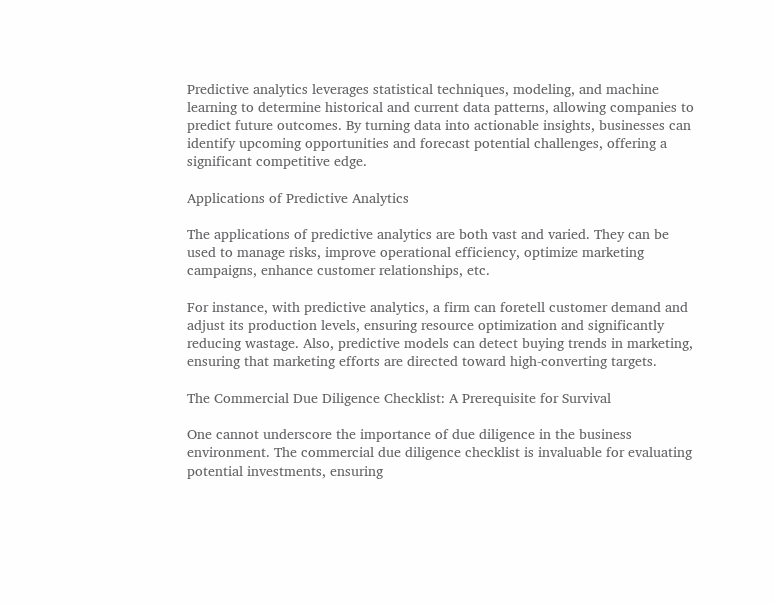Predictive analytics leverages statistical techniques, modeling, and machine learning to determine historical and current data patterns, allowing companies to predict future outcomes. By turning data into actionable insights, businesses can identify upcoming opportunities and forecast potential challenges, offering a significant competitive edge.

Applications of Predictive Analytics

The applications of predictive analytics are both vast and varied. They can be used to manage risks, improve operational efficiency, optimize marketing campaigns, enhance customer relationships, etc.

For instance, with predictive analytics, a firm can foretell customer demand and adjust its production levels, ensuring resource optimization and significantly reducing wastage. Also, predictive models can detect buying trends in marketing, ensuring that marketing efforts are directed toward high-converting targets.

The Commercial Due Diligence Checklist: A Prerequisite for Survival

One cannot underscore the importance of due diligence in the business environment. The commercial due diligence checklist is invaluable for evaluating potential investments, ensuring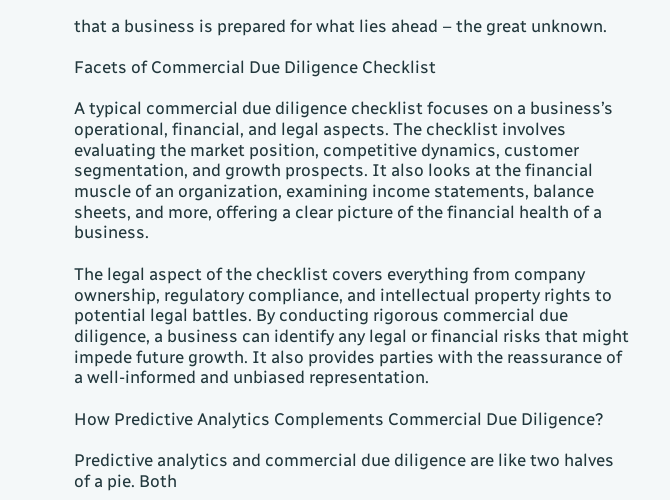that a business is prepared for what lies ahead – the great unknown.

Facets of Commercial Due Diligence Checklist

A typical commercial due diligence checklist focuses on a business’s operational, financial, and legal aspects. The checklist involves evaluating the market position, competitive dynamics, customer segmentation, and growth prospects. It also looks at the financial muscle of an organization, examining income statements, balance sheets, and more, offering a clear picture of the financial health of a business.

The legal aspect of the checklist covers everything from company ownership, regulatory compliance, and intellectual property rights to potential legal battles. By conducting rigorous commercial due diligence, a business can identify any legal or financial risks that might impede future growth. It also provides parties with the reassurance of a well-informed and unbiased representation.

How Predictive Analytics Complements Commercial Due Diligence?

Predictive analytics and commercial due diligence are like two halves of a pie. Both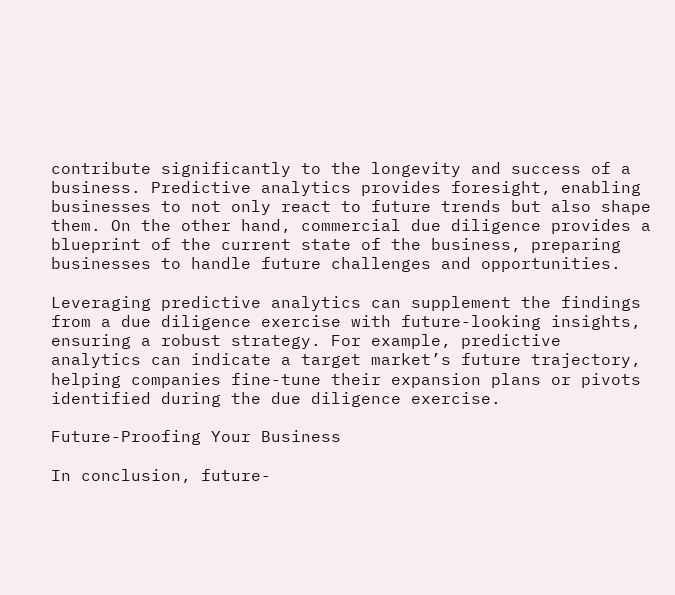contribute significantly to the longevity and success of a business. Predictive analytics provides foresight, enabling businesses to not only react to future trends but also shape them. On the other hand, commercial due diligence provides a blueprint of the current state of the business, preparing businesses to handle future challenges and opportunities.

Leveraging predictive analytics can supplement the findings from a due diligence exercise with future-looking insights, ensuring a robust strategy. For example, predictive analytics can indicate a target market’s future trajectory, helping companies fine-tune their expansion plans or pivots identified during the due diligence exercise.

Future-Proofing Your Business

In conclusion, future-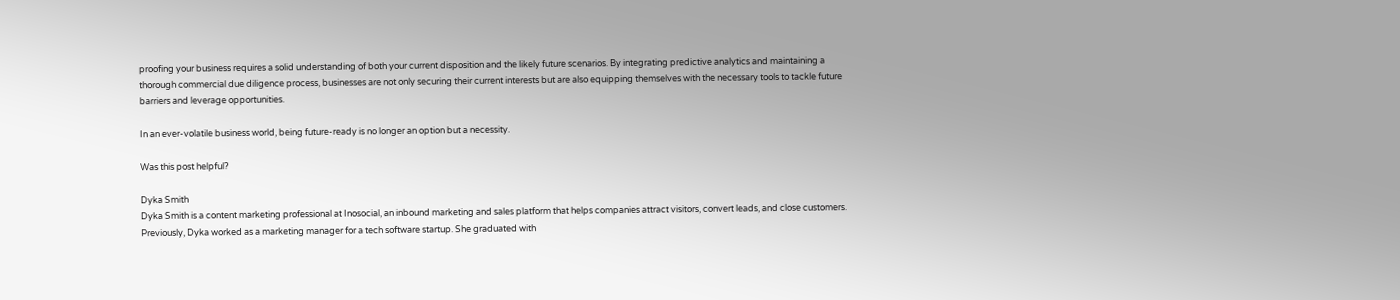proofing your business requires a solid understanding of both your current disposition and the likely future scenarios. By integrating predictive analytics and maintaining a thorough commercial due diligence process, businesses are not only securing their current interests but are also equipping themselves with the necessary tools to tackle future barriers and leverage opportunities.

In an ever-volatile business world, being future-ready is no longer an option but a necessity.

Was this post helpful?

Dyka Smith
Dyka Smith is a content marketing professional at Inosocial, an inbound marketing and sales platform that helps companies attract visitors, convert leads, and close customers. Previously, Dyka worked as a marketing manager for a tech software startup. She graduated with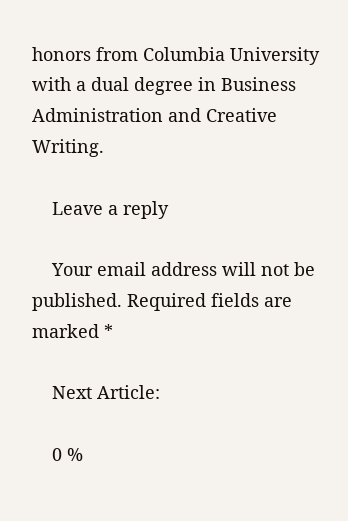honors from Columbia University with a dual degree in Business Administration and Creative Writing.

    Leave a reply

    Your email address will not be published. Required fields are marked *

    Next Article:

    0 %